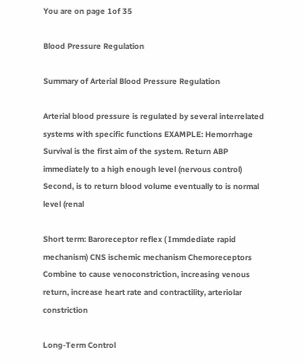You are on page 1of 35

Blood Pressure Regulation

Summary of Arterial Blood Pressure Regulation

Arterial blood pressure is regulated by several interrelated systems with specific functions EXAMPLE: Hemorrhage Survival is the first aim of the system. Return ABP immediately to a high enough level (nervous control) Second, is to return blood volume eventually to is normal level (renal

Short term: Baroreceptor reflex ( Immdediate rapid mechanism) CNS ischemic mechanism Chemoreceptors
Combine to cause venoconstriction, increasing venous return, increase heart rate and contractility, arteriolar constriction

Long-Term Control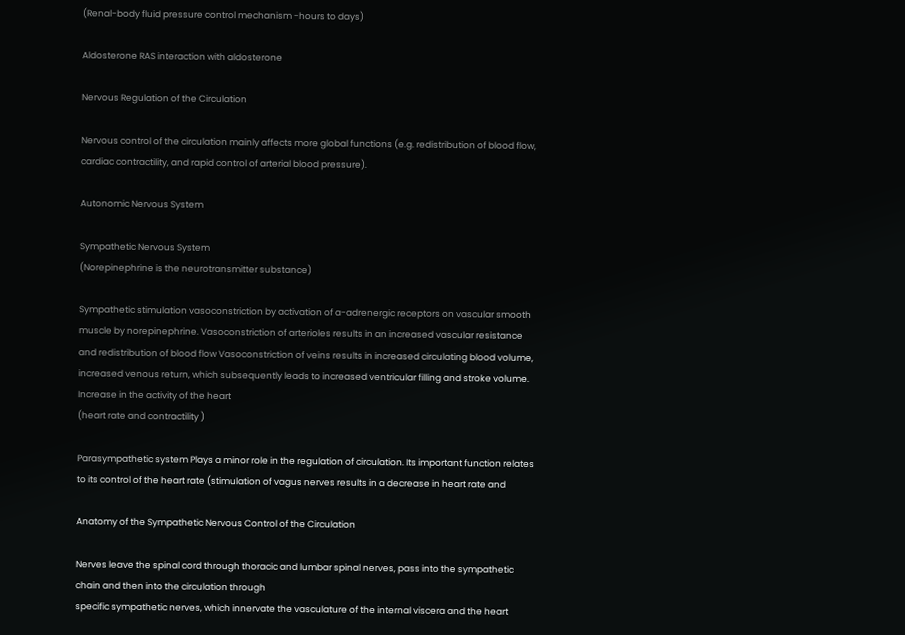(Renal-body fluid pressure control mechanism -hours to days)

Aldosterone RAS interaction with aldosterone

Nervous Regulation of the Circulation

Nervous control of the circulation mainly affects more global functions (e.g. redistribution of blood flow, cardiac contractility, and rapid control of arterial blood pressure).

Autonomic Nervous System

Sympathetic Nervous System
(Norepinephrine is the neurotransmitter substance)

Sympathetic stimulation vasoconstriction by activation of a-adrenergic receptors on vascular smooth muscle by norepinephrine. Vasoconstriction of arterioles results in an increased vascular resistance and redistribution of blood flow Vasoconstriction of veins results in increased circulating blood volume, increased venous return, which subsequently leads to increased ventricular filling and stroke volume. Increase in the activity of the heart
(heart rate and contractility )

Parasympathetic system Plays a minor role in the regulation of circulation. Its important function relates to its control of the heart rate (stimulation of vagus nerves results in a decrease in heart rate and

Anatomy of the Sympathetic Nervous Control of the Circulation

Nerves leave the spinal cord through thoracic and lumbar spinal nerves, pass into the sympathetic chain and then into the circulation through
specific sympathetic nerves, which innervate the vasculature of the internal viscera and the heart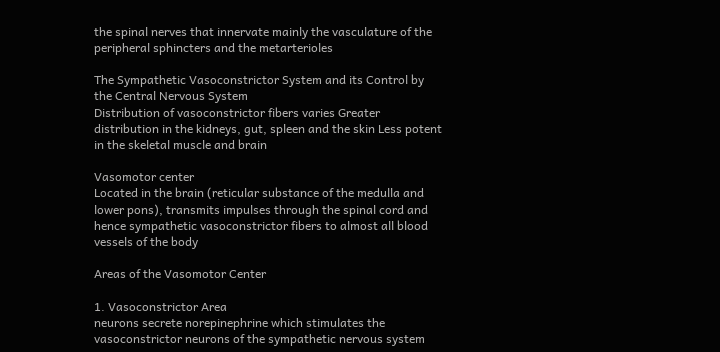the spinal nerves that innervate mainly the vasculature of the peripheral sphincters and the metarterioles

The Sympathetic Vasoconstrictor System and its Control by the Central Nervous System
Distribution of vasoconstrictor fibers varies Greater distribution in the kidneys, gut, spleen and the skin Less potent in the skeletal muscle and brain

Vasomotor center
Located in the brain (reticular substance of the medulla and lower pons), transmits impulses through the spinal cord and hence sympathetic vasoconstrictor fibers to almost all blood vessels of the body

Areas of the Vasomotor Center

1. Vasoconstrictor Area
neurons secrete norepinephrine which stimulates the vasoconstrictor neurons of the sympathetic nervous system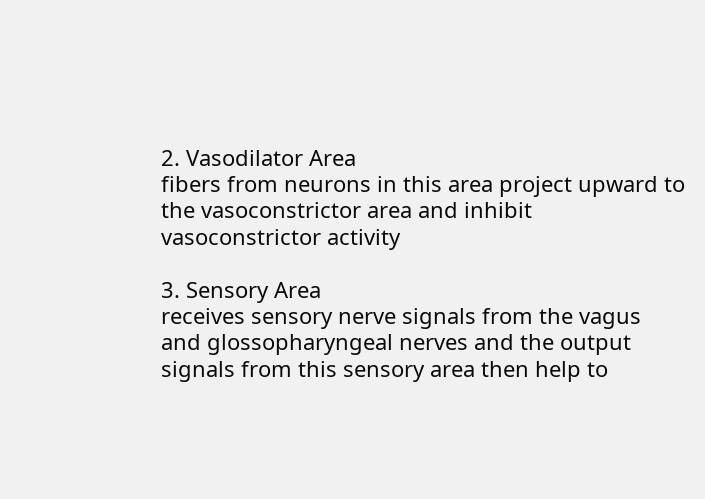2. Vasodilator Area
fibers from neurons in this area project upward to the vasoconstrictor area and inhibit vasoconstrictor activity

3. Sensory Area
receives sensory nerve signals from the vagus and glossopharyngeal nerves and the output signals from this sensory area then help to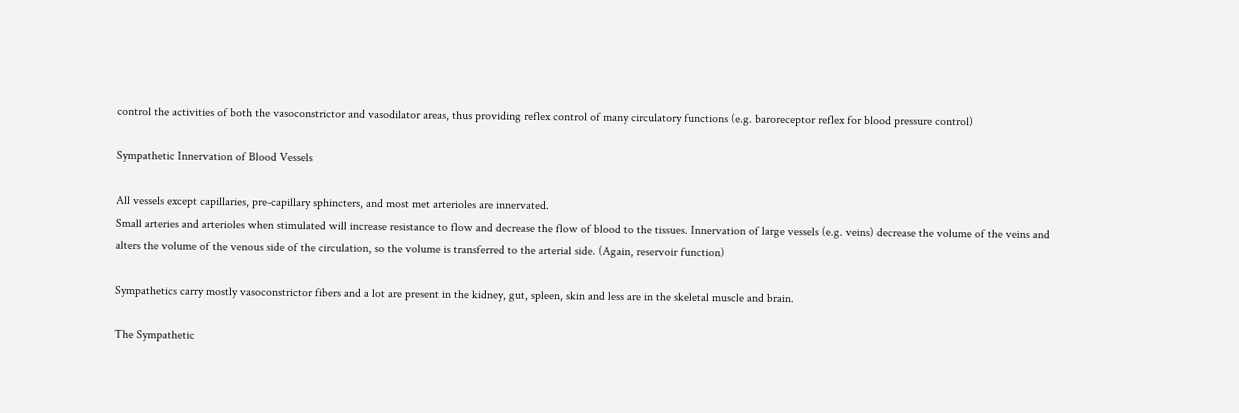control the activities of both the vasoconstrictor and vasodilator areas, thus providing reflex control of many circulatory functions (e.g. baroreceptor reflex for blood pressure control)

Sympathetic Innervation of Blood Vessels

All vessels except capillaries, pre-capillary sphincters, and most met arterioles are innervated.
Small arteries and arterioles when stimulated will increase resistance to flow and decrease the flow of blood to the tissues. Innervation of large vessels (e.g. veins) decrease the volume of the veins and alters the volume of the venous side of the circulation, so the volume is transferred to the arterial side. (Again, reservoir function)

Sympathetics carry mostly vasoconstrictor fibers and a lot are present in the kidney, gut, spleen, skin and less are in the skeletal muscle and brain.

The Sympathetic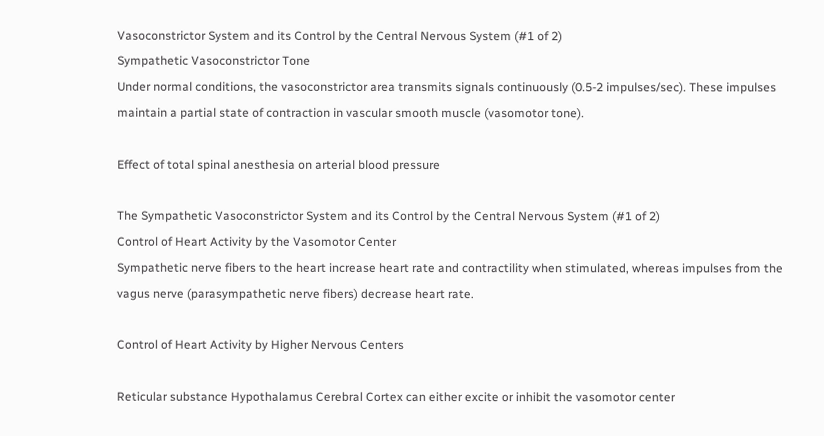Vasoconstrictor System and its Control by the Central Nervous System (#1 of 2)
Sympathetic Vasoconstrictor Tone
Under normal conditions, the vasoconstrictor area transmits signals continuously (0.5-2 impulses/sec). These impulses maintain a partial state of contraction in vascular smooth muscle (vasomotor tone).

Effect of total spinal anesthesia on arterial blood pressure

The Sympathetic Vasoconstrictor System and its Control by the Central Nervous System (#1 of 2)
Control of Heart Activity by the Vasomotor Center
Sympathetic nerve fibers to the heart increase heart rate and contractility when stimulated, whereas impulses from the vagus nerve (parasympathetic nerve fibers) decrease heart rate.

Control of Heart Activity by Higher Nervous Centers

Reticular substance Hypothalamus Cerebral Cortex can either excite or inhibit the vasomotor center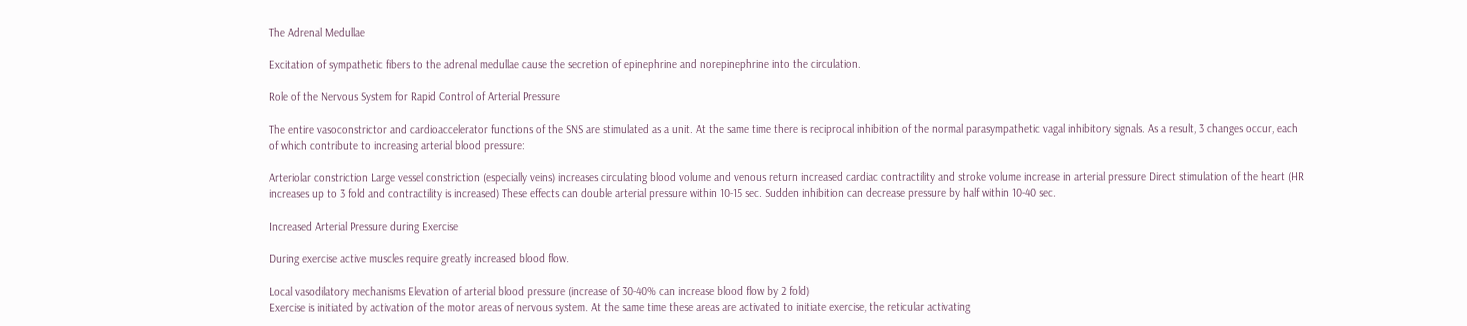The Adrenal Medullae

Excitation of sympathetic fibers to the adrenal medullae cause the secretion of epinephrine and norepinephrine into the circulation.

Role of the Nervous System for Rapid Control of Arterial Pressure

The entire vasoconstrictor and cardioaccelerator functions of the SNS are stimulated as a unit. At the same time there is reciprocal inhibition of the normal parasympathetic vagal inhibitory signals. As a result, 3 changes occur, each of which contribute to increasing arterial blood pressure:

Arteriolar constriction Large vessel constriction (especially veins) increases circulating blood volume and venous return increased cardiac contractility and stroke volume increase in arterial pressure Direct stimulation of the heart (HR increases up to 3 fold and contractility is increased) These effects can double arterial pressure within 10-15 sec. Sudden inhibition can decrease pressure by half within 10-40 sec.

Increased Arterial Pressure during Exercise

During exercise active muscles require greatly increased blood flow.

Local vasodilatory mechanisms Elevation of arterial blood pressure (increase of 30-40% can increase blood flow by 2 fold)
Exercise is initiated by activation of the motor areas of nervous system. At the same time these areas are activated to initiate exercise, the reticular activating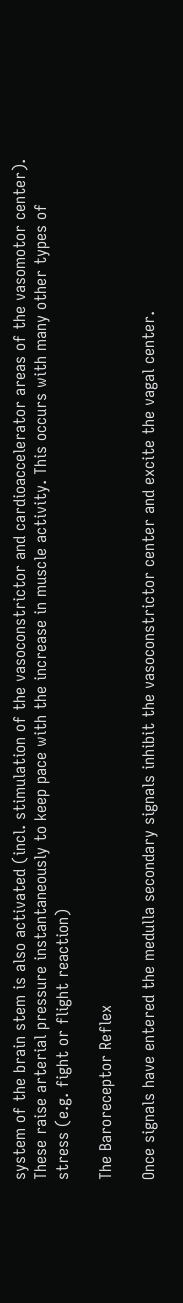system of the brain stem is also activated (incl. stimulation of the vasoconstrictor and cardioaccelerator areas of the vasomotor center). These raise arterial pressure instantaneously to keep pace with the increase in muscle activity. This occurs with many other types of stress (e.g. fight or flight reaction)

The Baroreceptor Reflex

Once signals have entered the medulla secondary signals inhibit the vasoconstrictor center and excite the vagal center.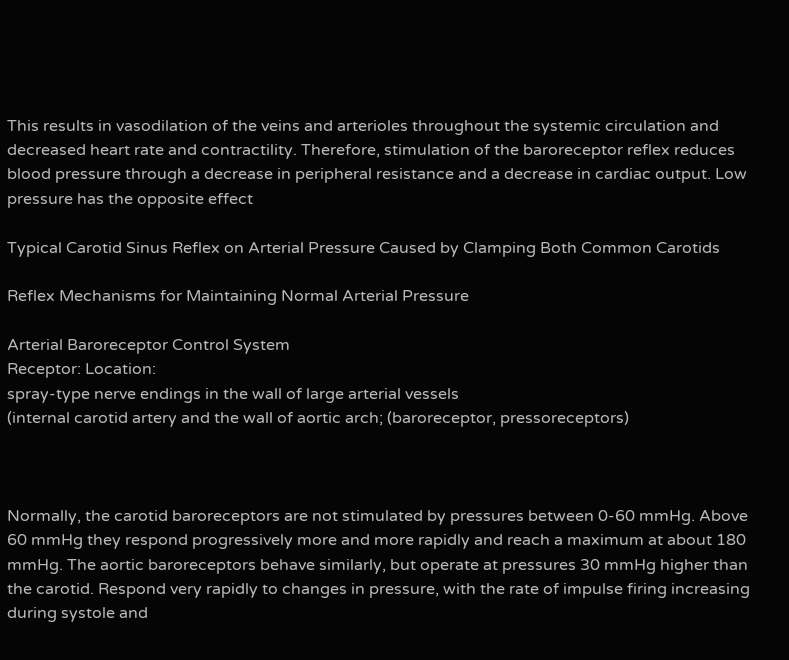This results in vasodilation of the veins and arterioles throughout the systemic circulation and decreased heart rate and contractility. Therefore, stimulation of the baroreceptor reflex reduces blood pressure through a decrease in peripheral resistance and a decrease in cardiac output. Low pressure has the opposite effect

Typical Carotid Sinus Reflex on Arterial Pressure Caused by Clamping Both Common Carotids

Reflex Mechanisms for Maintaining Normal Arterial Pressure

Arterial Baroreceptor Control System
Receptor: Location:
spray-type nerve endings in the wall of large arterial vessels
(internal carotid artery and the wall of aortic arch; (baroreceptor, pressoreceptors)



Normally, the carotid baroreceptors are not stimulated by pressures between 0-60 mmHg. Above 60 mmHg they respond progressively more and more rapidly and reach a maximum at about 180 mmHg. The aortic baroreceptors behave similarly, but operate at pressures 30 mmHg higher than the carotid. Respond very rapidly to changes in pressure, with the rate of impulse firing increasing during systole and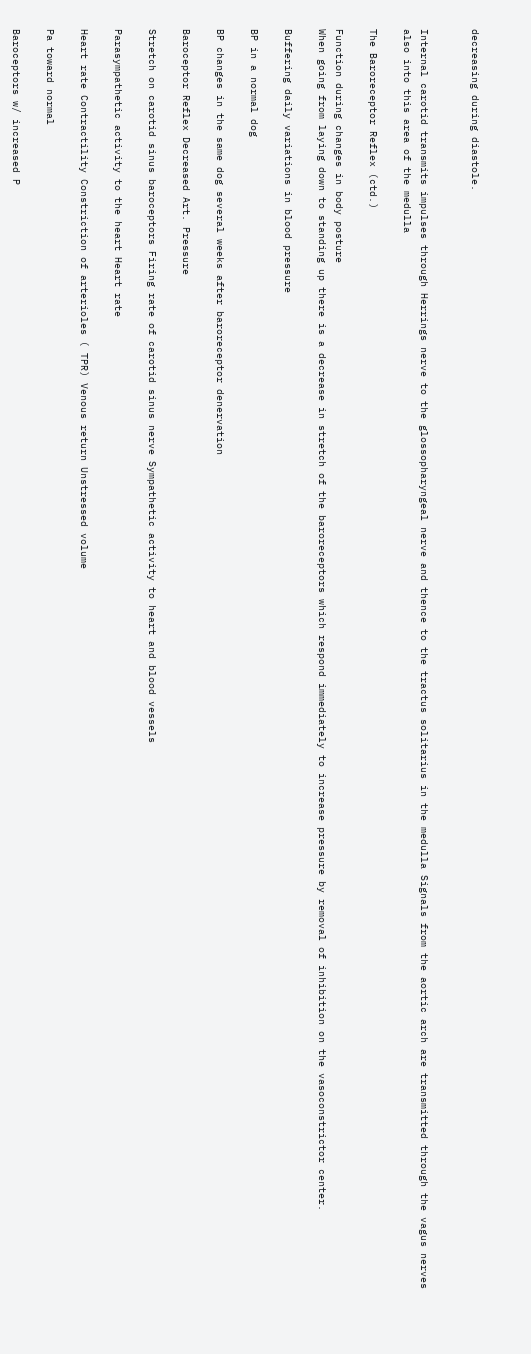decreasing during diastole.


Internal carotid transmits impulses through Herrings nerve to the glossopharyngeal nerve and thence to the tractus solitarius in the medulla Signals from the aortic arch are transmitted through the vagus nerves also into this area of the medulla

The Baroreceptor Reflex (ctd.)

Function during changes in body posture
When going from laying down to standing up there is a decrease in stretch of the baroreceptors which respond immediately to increase pressure by removal of inhibition on the vasoconstrictor center.

Buffering daily variations in blood pressure

BP in a normal dog

BP changes in the same dog several weeks after baroreceptor denervation

Baroceptor Reflex Decreased Art. Pressure

Stretch on carotid sinus baroceptors Firing rate of carotid sinus nerve Sympathetic activity to heart and blood vessels

Parasympathetic activity to the heart Heart rate

Heart rate Contractility Constriction of arterioles ( TPR) Venous return Unstressed volume

Pa toward normal

Baroceptors w/ increased P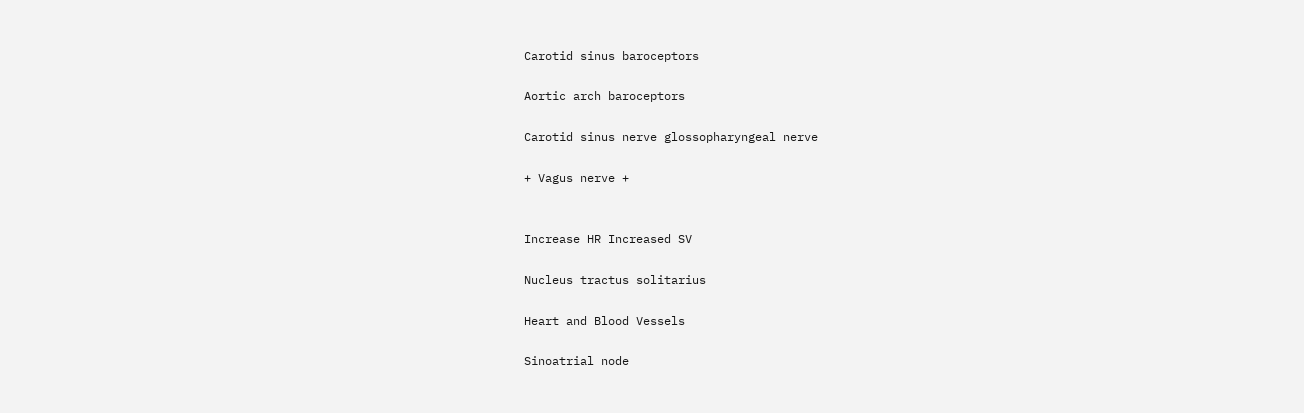Carotid sinus baroceptors

Aortic arch baroceptors

Carotid sinus nerve glossopharyngeal nerve

+ Vagus nerve +


Increase HR Increased SV

Nucleus tractus solitarius

Heart and Blood Vessels

Sinoatrial node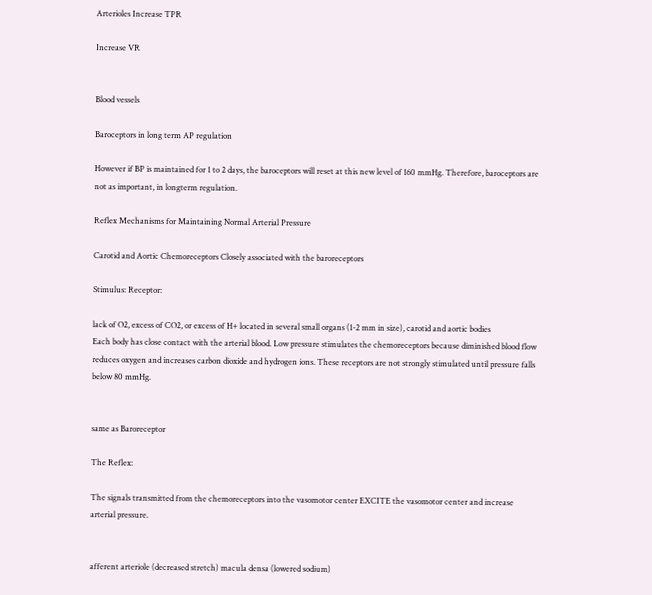Arterioles Increase TPR

Increase VR


Blood vessels

Baroceptors in long term AP regulation

However if BP is maintained for 1 to 2 days, the baroceptors will reset at this new level of 160 mmHg. Therefore, baroceptors are not as important, in longterm regulation.

Reflex Mechanisms for Maintaining Normal Arterial Pressure

Carotid and Aortic Chemoreceptors Closely associated with the baroreceptors

Stimulus: Receptor:

lack of O2, excess of CO2, or excess of H+ located in several small organs (1-2 mm in size), carotid and aortic bodies
Each body has close contact with the arterial blood. Low pressure stimulates the chemoreceptors because diminished blood flow reduces oxygen and increases carbon dioxide and hydrogen ions. These receptors are not strongly stimulated until pressure falls below 80 mmHg.


same as Baroreceptor

The Reflex:

The signals transmitted from the chemoreceptors into the vasomotor center EXCITE the vasomotor center and increase arterial pressure.


afferent arteriole (decreased stretch) macula densa (lowered sodium)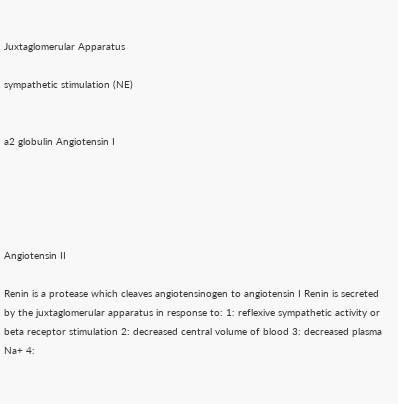Juxtaglomerular Apparatus

sympathetic stimulation (NE)


a2 globulin Angiotensin I





Angiotensin II

Renin is a protease which cleaves angiotensinogen to angiotensin I Renin is secreted by the juxtaglomerular apparatus in response to: 1: reflexive sympathetic activity or beta receptor stimulation 2: decreased central volume of blood 3: decreased plasma Na+ 4: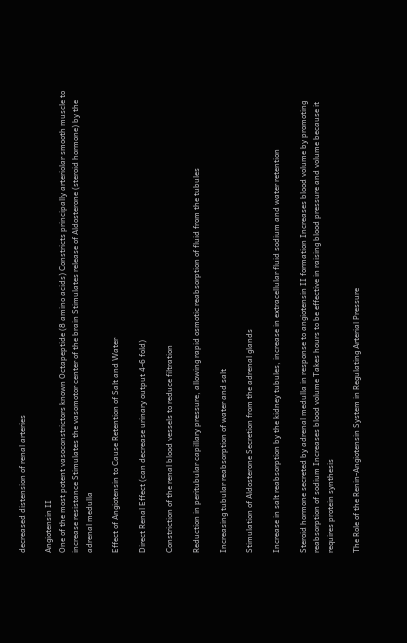decreased distension of renal arteries

Angiotensin II
One of the most potent vasoconstrictors known Octapeptide (8 amino acids) Constricts principally arteriolar smooth muscle to increase resistance Stimulates the vasomotor center of the brain Stimulates release of Aldosterone (steroid hormone) by the adrenal medulla

Effect of Angiotensin to Cause Retention of Salt and Water

Direct Renal Effect (can decrease urinary output 4-6 fold)

Constriction of the renal blood vessels to reduce filtration

Reduction in peritubular capillary pressure, allowing rapid osmotic reabsorption of fluid from the tubules

Increasing tubular reabsorption of water and salt

Stimulation of Aldosterone Secretion from the adrenal glands

Increase in salt reabsorption by the kidney tubules, increase in extracellular fluid sodium and water retention

Steroid hormone secreted by adrenal medulla in response to angiotensin II formation Increases blood volume by promoting reabsorption of sodium Increases blood volume Takes hours to be effective in raising blood pressure and volume because it requires protein synthesis

The Role of the Renin-Angiotensin System in Regulating Arterial Pressure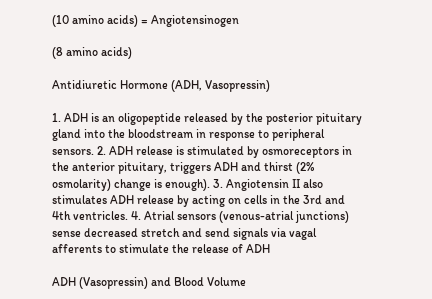(10 amino acids) = Angiotensinogen

(8 amino acids)

Antidiuretic Hormone (ADH, Vasopressin)

1. ADH is an oligopeptide released by the posterior pituitary gland into the bloodstream in response to peripheral sensors. 2. ADH release is stimulated by osmoreceptors in the anterior pituitary, triggers ADH and thirst (2% osmolarity) change is enough). 3. Angiotensin II also stimulates ADH release by acting on cells in the 3rd and 4th ventricles. 4. Atrial sensors (venous-atrial junctions) sense decreased stretch and send signals via vagal afferents to stimulate the release of ADH

ADH (Vasopressin) and Blood Volume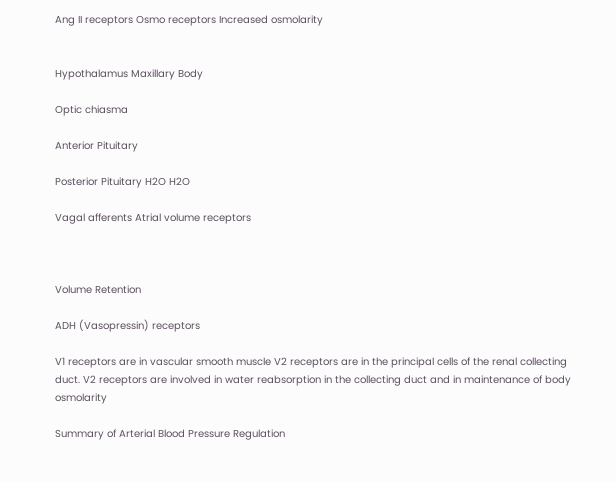Ang II receptors Osmo receptors Increased osmolarity


Hypothalamus Maxillary Body

Optic chiasma

Anterior Pituitary

Posterior Pituitary H2O H2O

Vagal afferents Atrial volume receptors



Volume Retention

ADH (Vasopressin) receptors

V1 receptors are in vascular smooth muscle V2 receptors are in the principal cells of the renal collecting duct. V2 receptors are involved in water reabsorption in the collecting duct and in maintenance of body osmolarity

Summary of Arterial Blood Pressure Regulation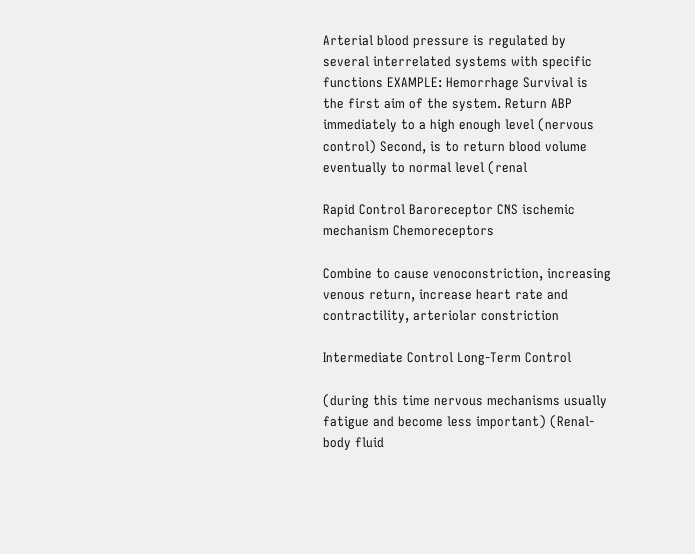Arterial blood pressure is regulated by several interrelated systems with specific functions EXAMPLE: Hemorrhage Survival is the first aim of the system. Return ABP immediately to a high enough level (nervous control) Second, is to return blood volume eventually to normal level (renal

Rapid Control Baroreceptor CNS ischemic mechanism Chemoreceptors

Combine to cause venoconstriction, increasing venous return, increase heart rate and contractility, arteriolar constriction

Intermediate Control Long-Term Control

(during this time nervous mechanisms usually fatigue and become less important) (Renal-body fluid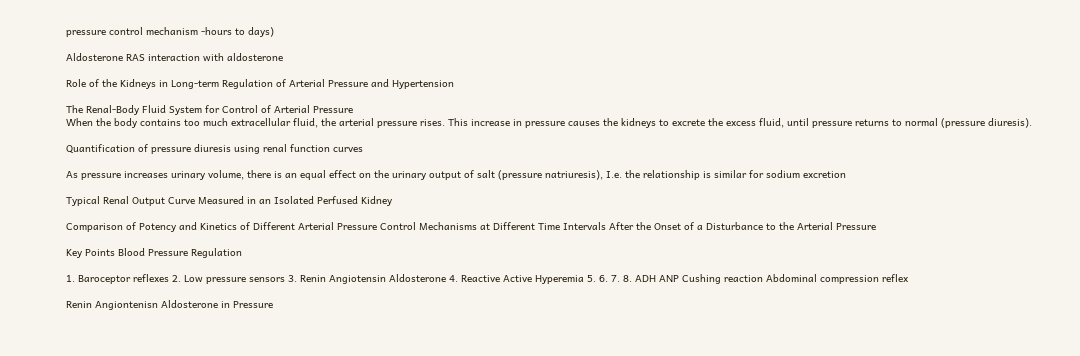pressure control mechanism -hours to days)

Aldosterone RAS interaction with aldosterone

Role of the Kidneys in Long-term Regulation of Arterial Pressure and Hypertension

The Renal-Body Fluid System for Control of Arterial Pressure
When the body contains too much extracellular fluid, the arterial pressure rises. This increase in pressure causes the kidneys to excrete the excess fluid, until pressure returns to normal (pressure diuresis).

Quantification of pressure diuresis using renal function curves

As pressure increases urinary volume, there is an equal effect on the urinary output of salt (pressure natriuresis), I.e. the relationship is similar for sodium excretion

Typical Renal Output Curve Measured in an Isolated Perfused Kidney

Comparison of Potency and Kinetics of Different Arterial Pressure Control Mechanisms at Different Time Intervals After the Onset of a Disturbance to the Arterial Pressure

Key Points Blood Pressure Regulation

1. Baroceptor reflexes 2. Low pressure sensors 3. Renin Angiotensin Aldosterone 4. Reactive Active Hyperemia 5. 6. 7. 8. ADH ANP Cushing reaction Abdominal compression reflex

Renin Angiontenisn Aldosterone in Pressure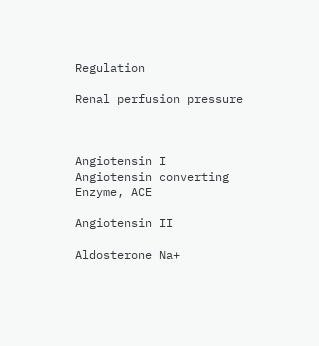Regulation

Renal perfusion pressure



Angiotensin I
Angiotensin converting Enzyme, ACE

Angiotensin II

Aldosterone Na+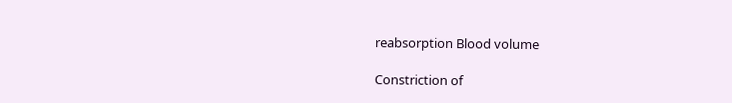reabsorption Blood volume

Constriction of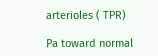arterioles ( TPR)

Pa toward normal